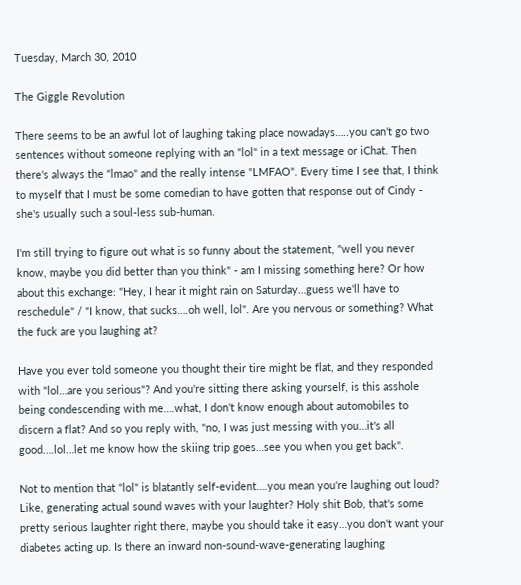Tuesday, March 30, 2010

The Giggle Revolution

There seems to be an awful lot of laughing taking place nowadays…..you can't go two sentences without someone replying with an "lol" in a text message or iChat. Then there's always the "lmao" and the really intense "LMFAO". Every time I see that, I think to myself that I must be some comedian to have gotten that response out of Cindy - she's usually such a soul-less sub-human.

I'm still trying to figure out what is so funny about the statement, "well you never know, maybe you did better than you think" - am I missing something here? Or how about this exchange: "Hey, I hear it might rain on Saturday…guess we'll have to reschedule" / "I know, that sucks….oh well, lol". Are you nervous or something? What the fuck are you laughing at?

Have you ever told someone you thought their tire might be flat, and they responded with "lol…are you serious"? And you're sitting there asking yourself, is this asshole being condescending with me….what, I don't know enough about automobiles to discern a flat? And so you reply with, "no, I was just messing with you…it's all good….lol…let me know how the skiing trip goes…see you when you get back".

Not to mention that "lol" is blatantly self-evident….you mean you're laughing out loud? Like, generating actual sound waves with your laughter? Holy shit Bob, that's some pretty serious laughter right there, maybe you should take it easy…you don't want your diabetes acting up. Is there an inward non-sound-wave-generating laughing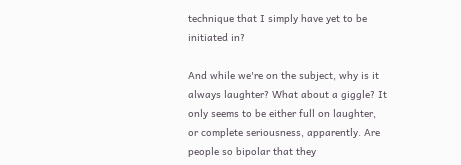technique that I simply have yet to be initiated in?

And while we're on the subject, why is it always laughter? What about a giggle? It only seems to be either full on laughter, or complete seriousness, apparently. Are people so bipolar that they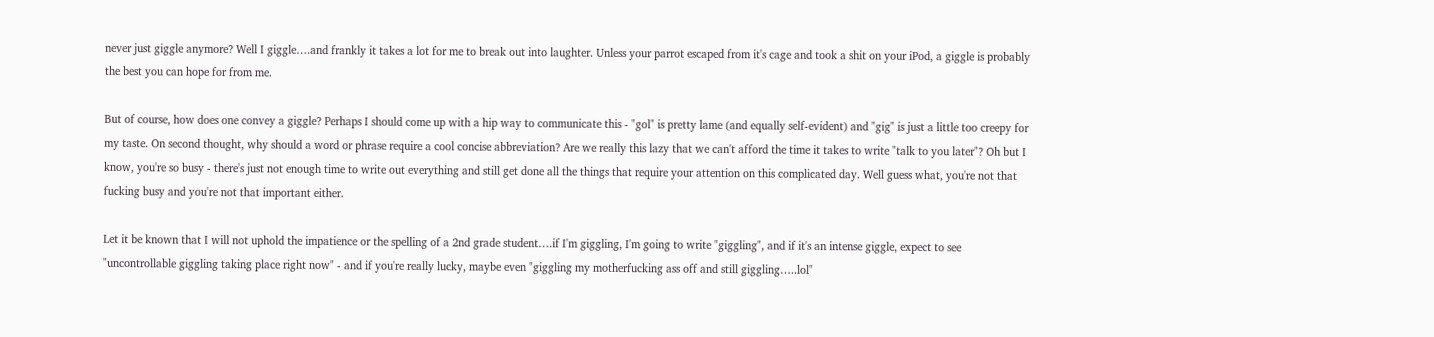never just giggle anymore? Well I giggle….and frankly it takes a lot for me to break out into laughter. Unless your parrot escaped from it's cage and took a shit on your iPod, a giggle is probably the best you can hope for from me.

But of course, how does one convey a giggle? Perhaps I should come up with a hip way to communicate this - "gol" is pretty lame (and equally self-evident) and "gig" is just a little too creepy for my taste. On second thought, why should a word or phrase require a cool concise abbreviation? Are we really this lazy that we can't afford the time it takes to write "talk to you later"? Oh but I know, you're so busy - there's just not enough time to write out everything and still get done all the things that require your attention on this complicated day. Well guess what, you're not that fucking busy and you're not that important either.

Let it be known that I will not uphold the impatience or the spelling of a 2nd grade student….if I'm giggling, I'm going to write "giggling", and if it's an intense giggle, expect to see "uncontrollable giggling taking place right now" - and if you're really lucky, maybe even "giggling my motherfucking ass off and still giggling…..lol"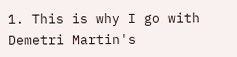1. This is why I go with Demetri Martin's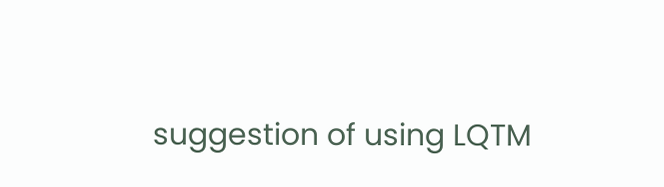suggestion of using LQTM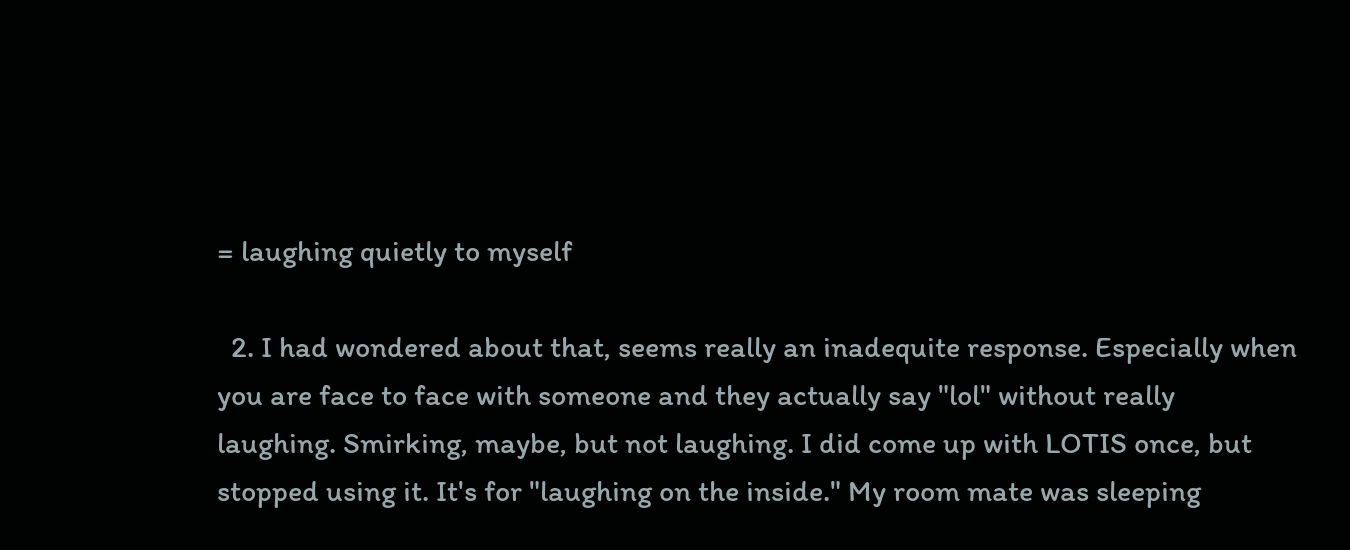= laughing quietly to myself

  2. I had wondered about that, seems really an inadequite response. Especially when you are face to face with someone and they actually say "lol" without really laughing. Smirking, maybe, but not laughing. I did come up with LOTIS once, but stopped using it. It's for "laughing on the inside." My room mate was sleeping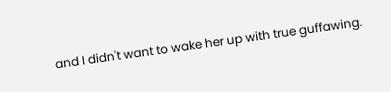and I didn't want to wake her up with true guffawing.